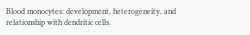Blood monocytes: development, heterogeneity, and relationship with dendritic cells.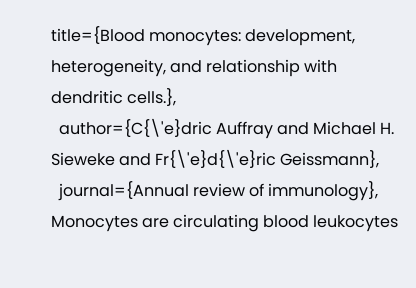title={Blood monocytes: development, heterogeneity, and relationship with dendritic cells.},
  author={C{\'e}dric Auffray and Michael H. Sieweke and Fr{\'e}d{\'e}ric Geissmann},
  journal={Annual review of immunology},
Monocytes are circulating blood leukocytes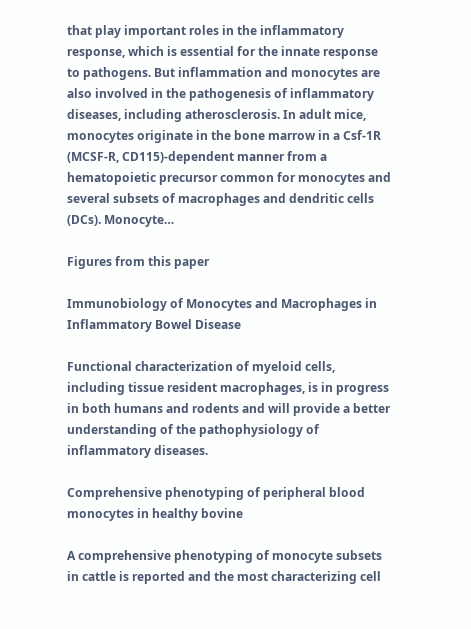that play important roles in the inflammatory response, which is essential for the innate response to pathogens. But inflammation and monocytes are also involved in the pathogenesis of inflammatory diseases, including atherosclerosis. In adult mice, monocytes originate in the bone marrow in a Csf-1R (MCSF-R, CD115)-dependent manner from a hematopoietic precursor common for monocytes and several subsets of macrophages and dendritic cells (DCs). Monocyte…

Figures from this paper

Immunobiology of Monocytes and Macrophages in Inflammatory Bowel Disease

Functional characterization of myeloid cells, including tissue resident macrophages, is in progress in both humans and rodents and will provide a better understanding of the pathophysiology of inflammatory diseases.

Comprehensive phenotyping of peripheral blood monocytes in healthy bovine

A comprehensive phenotyping of monocyte subsets in cattle is reported and the most characterizing cell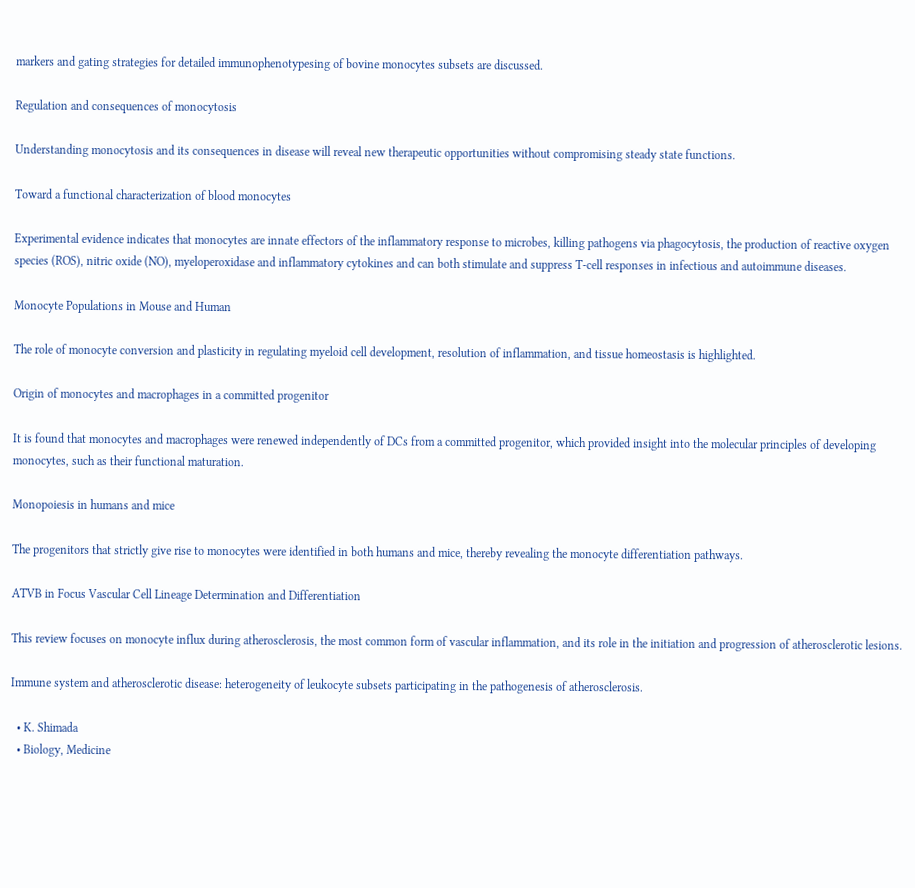markers and gating strategies for detailed immunophenotypesing of bovine monocytes subsets are discussed.

Regulation and consequences of monocytosis

Understanding monocytosis and its consequences in disease will reveal new therapeutic opportunities without compromising steady state functions.

Toward a functional characterization of blood monocytes

Experimental evidence indicates that monocytes are innate effectors of the inflammatory response to microbes, killing pathogens via phagocytosis, the production of reactive oxygen species (ROS), nitric oxide (NO), myeloperoxidase and inflammatory cytokines and can both stimulate and suppress T-cell responses in infectious and autoimmune diseases.

Monocyte Populations in Mouse and Human

The role of monocyte conversion and plasticity in regulating myeloid cell development, resolution of inflammation, and tissue homeostasis is highlighted.

Origin of monocytes and macrophages in a committed progenitor

It is found that monocytes and macrophages were renewed independently of DCs from a committed progenitor, which provided insight into the molecular principles of developing monocytes, such as their functional maturation.

Monopoiesis in humans and mice

The progenitors that strictly give rise to monocytes were identified in both humans and mice, thereby revealing the monocyte differentiation pathways.

ATVB in Focus Vascular Cell Lineage Determination and Differentiation

This review focuses on monocyte influx during atherosclerosis, the most common form of vascular inflammation, and its role in the initiation and progression of atherosclerotic lesions.

Immune system and atherosclerotic disease: heterogeneity of leukocyte subsets participating in the pathogenesis of atherosclerosis.

  • K. Shimada
  • Biology, Medicine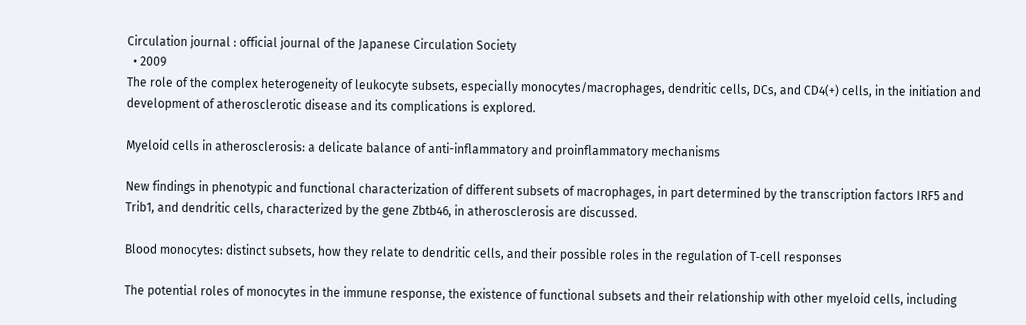Circulation journal : official journal of the Japanese Circulation Society
  • 2009
The role of the complex heterogeneity of leukocyte subsets, especially monocytes/macrophages, dendritic cells, DCs, and CD4(+) cells, in the initiation and development of atherosclerotic disease and its complications is explored.

Myeloid cells in atherosclerosis: a delicate balance of anti-inflammatory and proinflammatory mechanisms

New findings in phenotypic and functional characterization of different subsets of macrophages, in part determined by the transcription factors IRF5 and Trib1, and dendritic cells, characterized by the gene Zbtb46, in atherosclerosis are discussed.

Blood monocytes: distinct subsets, how they relate to dendritic cells, and their possible roles in the regulation of T‐cell responses

The potential roles of monocytes in the immune response, the existence of functional subsets and their relationship with other myeloid cells, including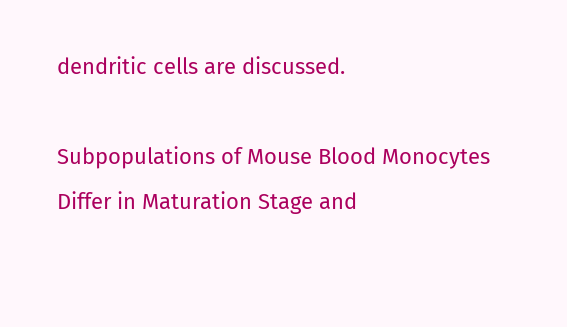dendritic cells are discussed.

Subpopulations of Mouse Blood Monocytes Differ in Maturation Stage and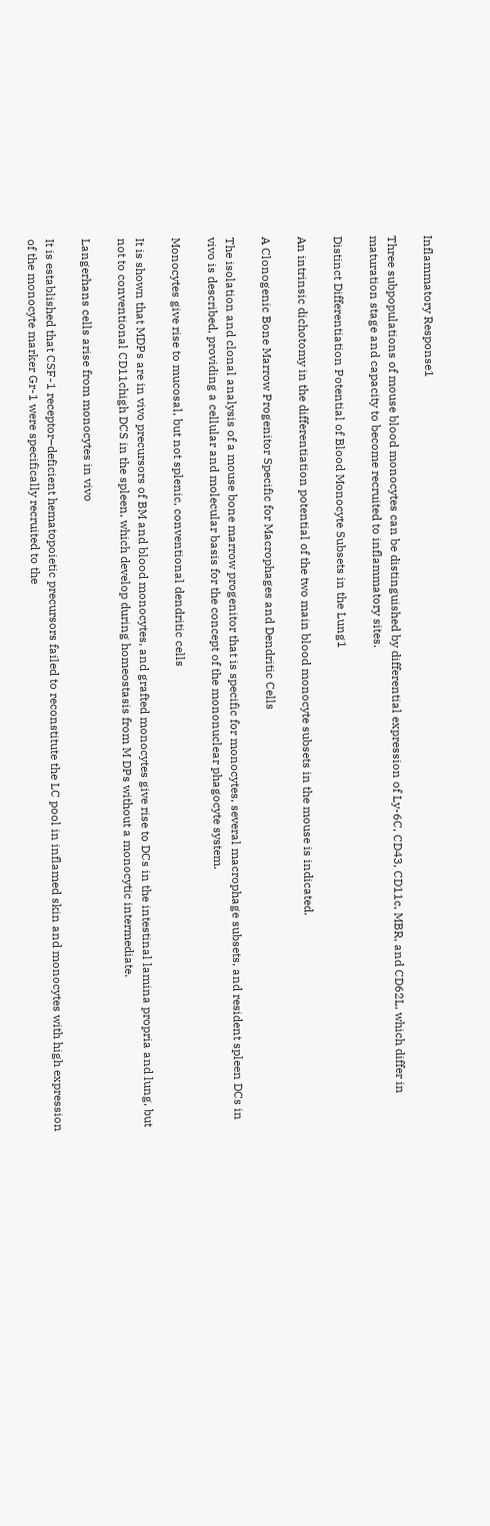Inflammatory Response1

Three subpopulations of mouse blood monocytes can be distinguished by differential expression of Ly-6C, CD43, CD11c, MBR, and CD62L, which differ in maturation stage and capacity to become recruited to inflammatory sites.

Distinct Differentiation Potential of Blood Monocyte Subsets in the Lung1

An intrinsic dichotomy in the differentiation potential of the two main blood monocyte subsets in the mouse is indicated.

A Clonogenic Bone Marrow Progenitor Specific for Macrophages and Dendritic Cells

The isolation and clonal analysis of a mouse bone marrow progenitor that is specific for monocytes, several macrophage subsets, and resident spleen DCs in vivo is described, providing a cellular and molecular basis for the concept of the mononuclear phagocyte system.

Monocytes give rise to mucosal, but not splenic, conventional dendritic cells

It is shown that MDPs are in vivo precursors of BM and blood monocytes, and grafted monocytes give rise to DCs in the intestinal lamina propria and lung, but not to conventional CD11chigh DCS in the spleen, which develop during homeostasis from M DPs without a monocytic intermediate.

Langerhans cells arise from monocytes in vivo

It is established that CSF-1 receptor–deficient hematopoietic precursors failed to reconstitute the LC pool in inflamed skin and monocytes with high expression of the monocyte marker Gr-1 were specifically recruited to the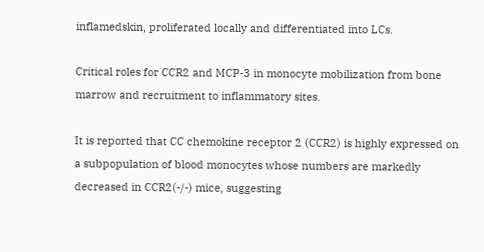inflamedskin, proliferated locally and differentiated into LCs.

Critical roles for CCR2 and MCP-3 in monocyte mobilization from bone marrow and recruitment to inflammatory sites.

It is reported that CC chemokine receptor 2 (CCR2) is highly expressed on a subpopulation of blood monocytes whose numbers are markedly decreased in CCR2(-/-) mice, suggesting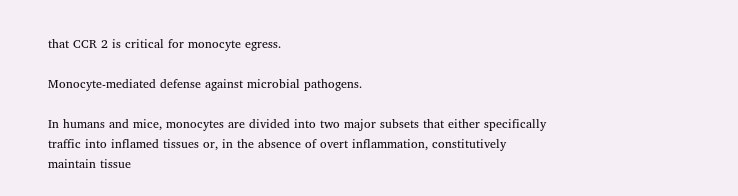that CCR 2 is critical for monocyte egress.

Monocyte-mediated defense against microbial pathogens.

In humans and mice, monocytes are divided into two major subsets that either specifically traffic into inflamed tissues or, in the absence of overt inflammation, constitutively maintain tissue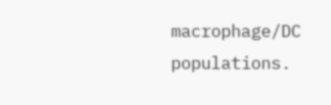macrophage/DC populations.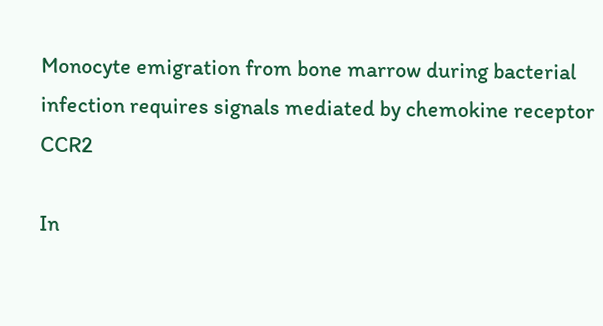Monocyte emigration from bone marrow during bacterial infection requires signals mediated by chemokine receptor CCR2

In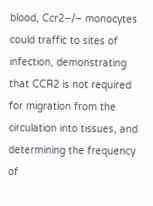blood, Ccr2−/− monocytes could traffic to sites of infection, demonstrating that CCR2 is not required for migration from the circulation into tissues, and determining the frequency of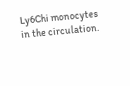Ly6Chi monocytes in the circulation.